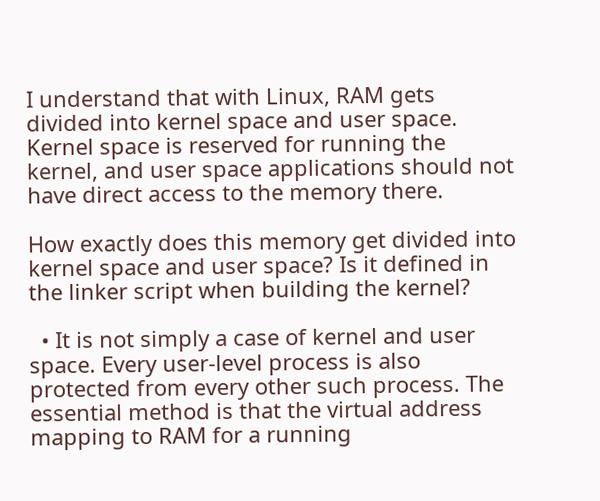I understand that with Linux, RAM gets divided into kernel space and user space. Kernel space is reserved for running the kernel, and user space applications should not have direct access to the memory there.

How exactly does this memory get divided into kernel space and user space? Is it defined in the linker script when building the kernel?

  • It is not simply a case of kernel and user space. Every user-level process is also protected from every other such process. The essential method is that the virtual address mapping to RAM for a running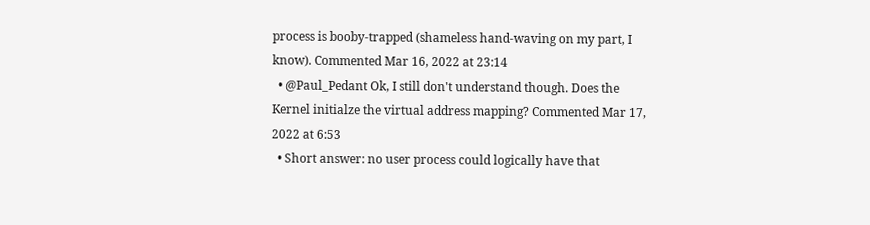process is booby-trapped (shameless hand-waving on my part, I know). Commented Mar 16, 2022 at 23:14
  • @Paul_Pedant Ok, I still don't understand though. Does the Kernel initialze the virtual address mapping? Commented Mar 17, 2022 at 6:53
  • Short answer: no user process could logically have that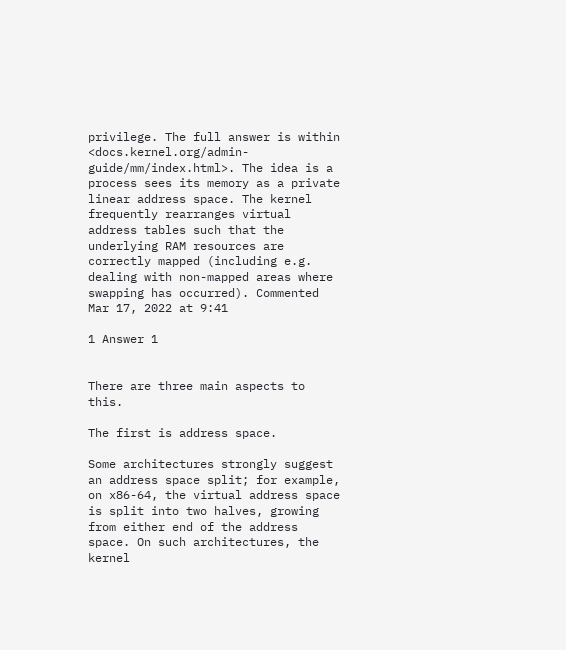privilege. The full answer is within <docs.kernel.org/admin-guide/mm/index.html>. The idea is a process sees its memory as a private linear address space. The kernel frequently rearranges virtual address tables such that the underlying RAM resources are correctly mapped (including e.g. dealing with non-mapped areas where swapping has occurred). Commented Mar 17, 2022 at 9:41

1 Answer 1


There are three main aspects to this.

The first is address space.

Some architectures strongly suggest an address space split; for example, on x86-64, the virtual address space is split into two halves, growing from either end of the address space. On such architectures, the kernel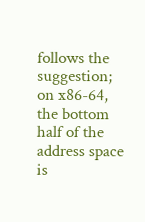follows the suggestion; on x86-64, the bottom half of the address space is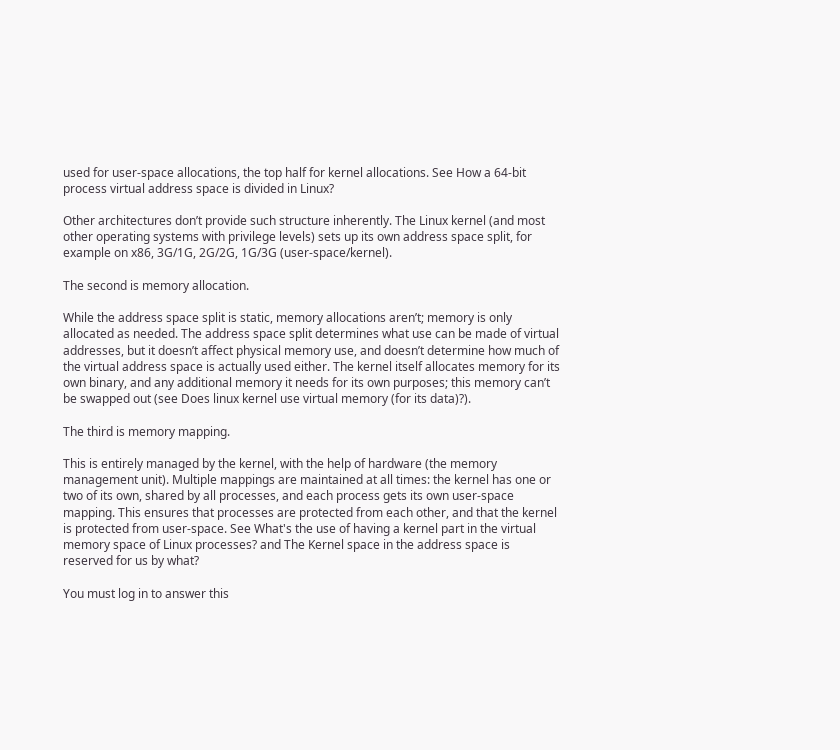used for user-space allocations, the top half for kernel allocations. See How a 64-bit process virtual address space is divided in Linux?

Other architectures don’t provide such structure inherently. The Linux kernel (and most other operating systems with privilege levels) sets up its own address space split, for example on x86, 3G/1G, 2G/2G, 1G/3G (user-space/kernel).

The second is memory allocation.

While the address space split is static, memory allocations aren’t; memory is only allocated as needed. The address space split determines what use can be made of virtual addresses, but it doesn’t affect physical memory use, and doesn’t determine how much of the virtual address space is actually used either. The kernel itself allocates memory for its own binary, and any additional memory it needs for its own purposes; this memory can’t be swapped out (see Does linux kernel use virtual memory (for its data)?).

The third is memory mapping.

This is entirely managed by the kernel, with the help of hardware (the memory management unit). Multiple mappings are maintained at all times: the kernel has one or two of its own, shared by all processes, and each process gets its own user-space mapping. This ensures that processes are protected from each other, and that the kernel is protected from user-space. See What's the use of having a kernel part in the virtual memory space of Linux processes? and The Kernel space in the address space is reserved for us by what?

You must log in to answer this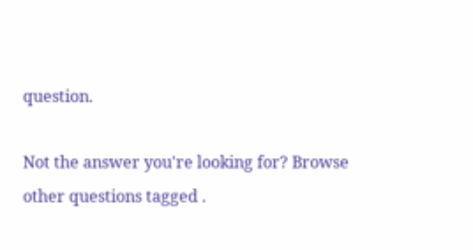question.

Not the answer you're looking for? Browse other questions tagged .